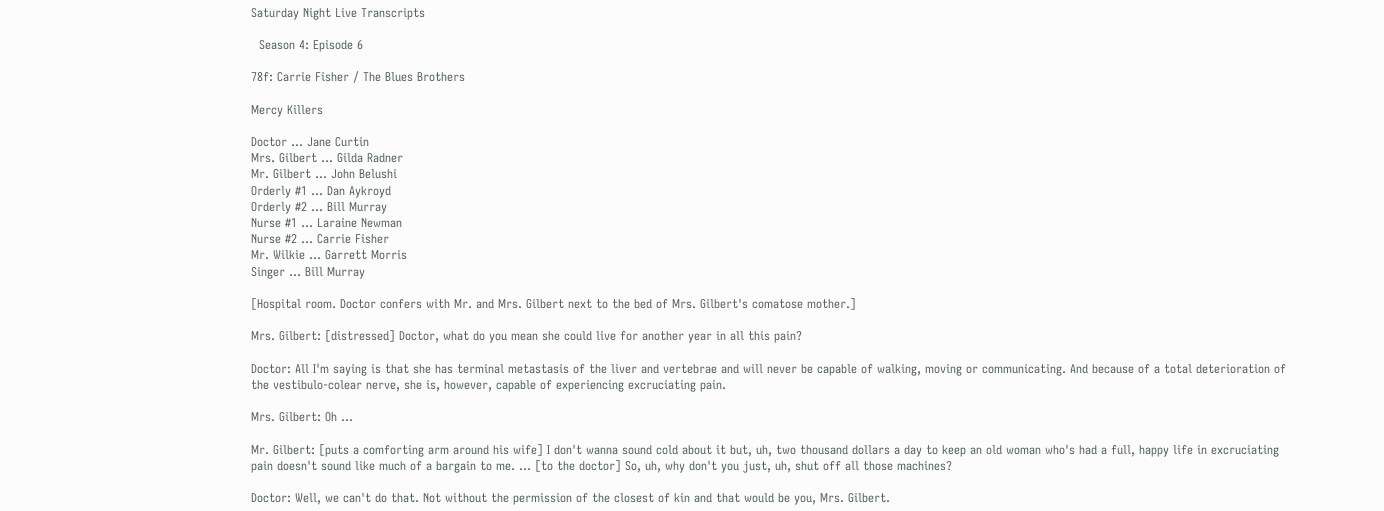Saturday Night Live Transcripts

  Season 4: Episode 6

78f: Carrie Fisher / The Blues Brothers

Mercy Killers

Doctor ... Jane Curtin
Mrs. Gilbert ... Gilda Radner
Mr. Gilbert ... John Belushi
Orderly #1 ... Dan Aykroyd
Orderly #2 ... Bill Murray
Nurse #1 ... Laraine Newman
Nurse #2 ... Carrie Fisher
Mr. Wilkie ... Garrett Morris
Singer ... Bill Murray

[Hospital room. Doctor confers with Mr. and Mrs. Gilbert next to the bed of Mrs. Gilbert's comatose mother.]

Mrs. Gilbert: [distressed] Doctor, what do you mean she could live for another year in all this pain?

Doctor: All I'm saying is that she has terminal metastasis of the liver and vertebrae and will never be capable of walking, moving or communicating. And because of a total deterioration of the vestibulo-colear nerve, she is, however, capable of experiencing excruciating pain.

Mrs. Gilbert: Oh ...

Mr. Gilbert: [puts a comforting arm around his wife] I don't wanna sound cold about it but, uh, two thousand dollars a day to keep an old woman who's had a full, happy life in excruciating pain doesn't sound like much of a bargain to me. ... [to the doctor] So, uh, why don't you just, uh, shut off all those machines?

Doctor: Well, we can't do that. Not without the permission of the closest of kin and that would be you, Mrs. Gilbert.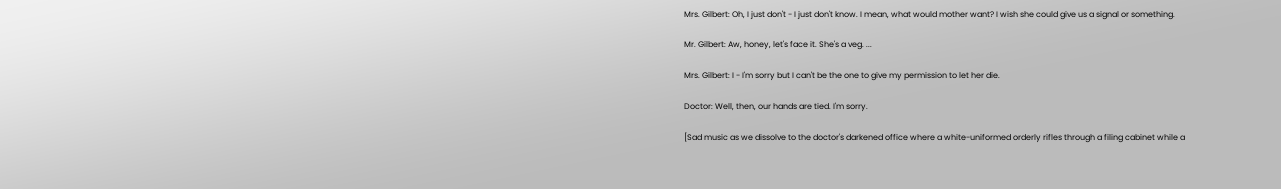Mrs. Gilbert: Oh, I just don't - I just don't know. I mean, what would mother want? I wish she could give us a signal or something.

Mr. Gilbert: Aw, honey, let's face it. She's a veg. ...

Mrs. Gilbert: I - I'm sorry but I can't be the one to give my permission to let her die.

Doctor: Well, then, our hands are tied. I'm sorry.

[Sad music as we dissolve to the doctor's darkened office where a white-uniformed orderly rifles through a filing cabinet while a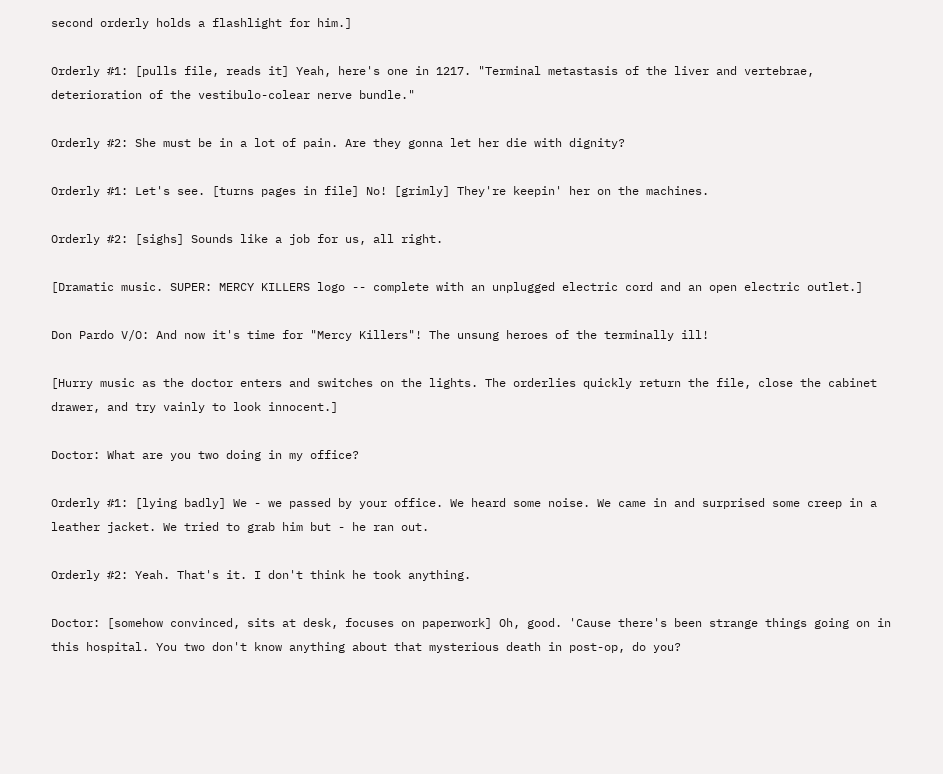second orderly holds a flashlight for him.]

Orderly #1: [pulls file, reads it] Yeah, here's one in 1217. "Terminal metastasis of the liver and vertebrae, deterioration of the vestibulo-colear nerve bundle."

Orderly #2: She must be in a lot of pain. Are they gonna let her die with dignity?

Orderly #1: Let's see. [turns pages in file] No! [grimly] They're keepin' her on the machines.

Orderly #2: [sighs] Sounds like a job for us, all right.

[Dramatic music. SUPER: MERCY KILLERS logo -- complete with an unplugged electric cord and an open electric outlet.]

Don Pardo V/O: And now it's time for "Mercy Killers"! The unsung heroes of the terminally ill!

[Hurry music as the doctor enters and switches on the lights. The orderlies quickly return the file, close the cabinet drawer, and try vainly to look innocent.]

Doctor: What are you two doing in my office?

Orderly #1: [lying badly] We - we passed by your office. We heard some noise. We came in and surprised some creep in a leather jacket. We tried to grab him but - he ran out.

Orderly #2: Yeah. That's it. I don't think he took anything.

Doctor: [somehow convinced, sits at desk, focuses on paperwork] Oh, good. 'Cause there's been strange things going on in this hospital. You two don't know anything about that mysterious death in post-op, do you?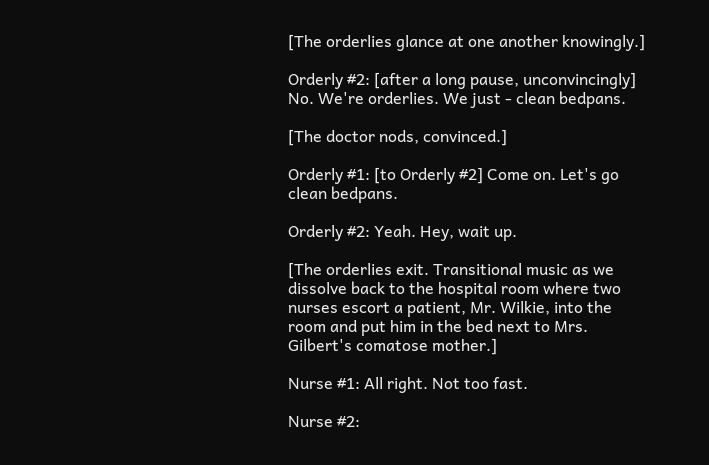[The orderlies glance at one another knowingly.]

Orderly #2: [after a long pause, unconvincingly] No. We're orderlies. We just - clean bedpans.

[The doctor nods, convinced.]

Orderly #1: [to Orderly #2] Come on. Let's go clean bedpans.

Orderly #2: Yeah. Hey, wait up.

[The orderlies exit. Transitional music as we dissolve back to the hospital room where two nurses escort a patient, Mr. Wilkie, into the room and put him in the bed next to Mrs. Gilbert's comatose mother.]

Nurse #1: All right. Not too fast.

Nurse #2: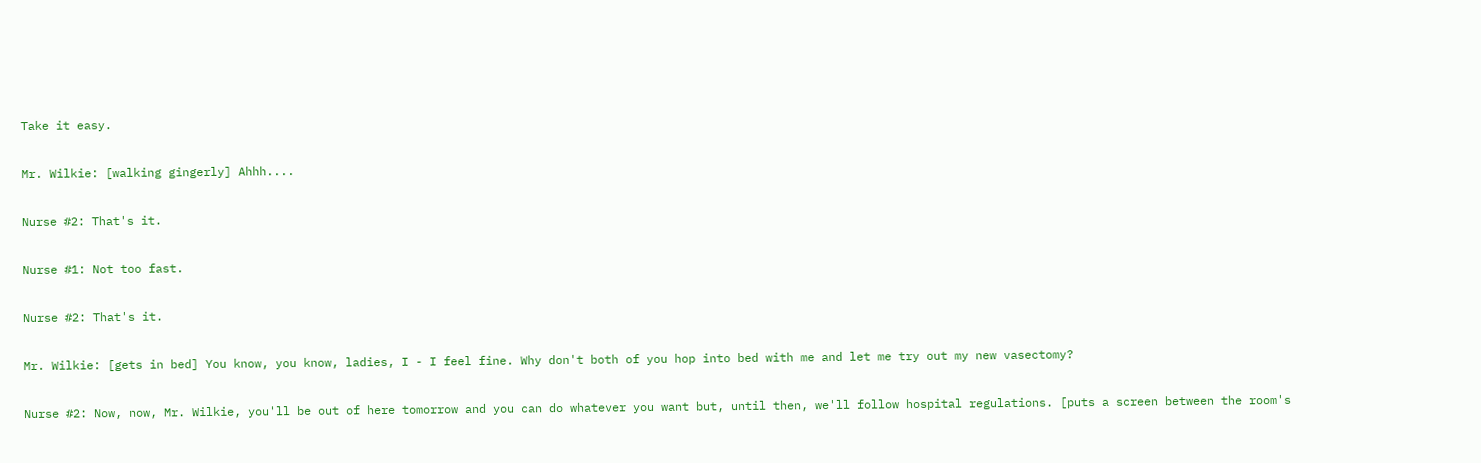Take it easy.

Mr. Wilkie: [walking gingerly] Ahhh....

Nurse #2: That's it.

Nurse #1: Not too fast.

Nurse #2: That's it.

Mr. Wilkie: [gets in bed] You know, you know, ladies, I - I feel fine. Why don't both of you hop into bed with me and let me try out my new vasectomy?

Nurse #2: Now, now, Mr. Wilkie, you'll be out of here tomorrow and you can do whatever you want but, until then, we'll follow hospital regulations. [puts a screen between the room's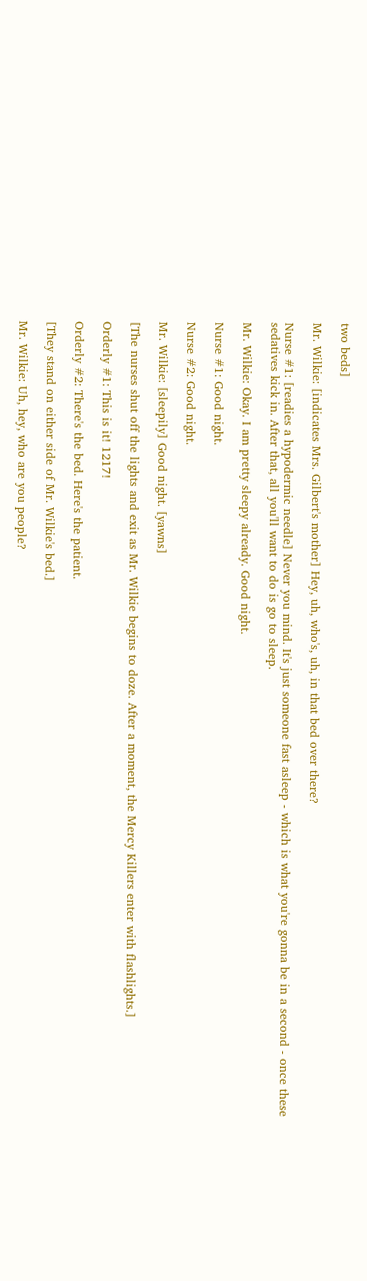two beds]

Mr. Wilkie: [indicates Mrs. Gilbert's mother] Hey, uh, who's, uh, in that bed over there?

Nurse #1: [readies a hypodermic needle] Never you mind. It's just someone fast asleep - which is what you're gonna be in a second - once these sedatives kick in. After that, all you'll want to do is go to sleep.

Mr. Wilkie: Okay. I am pretty sleepy already. Good night.

Nurse #1: Good night.

Nurse #2: Good night.

Mr. Wilkie: [sleepily] Good night. [yawns]

[The nurses shut off the lights and exit as Mr. Wilkie begins to doze. After a moment, the Mercy Killers enter with flashlights.]

Orderly #1: This is it! 1217!

Orderly #2: There's the bed. Here's the patient.

[They stand on either side of Mr. Wilkie's bed.]

Mr. Wilkie: Uh, hey, who are you people?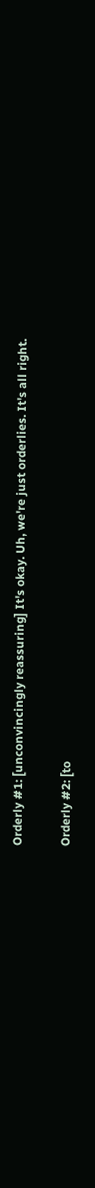Orderly #1: [unconvincingly reassuring] It's okay. Uh, we're just orderlies. It's all right.

Orderly #2: [to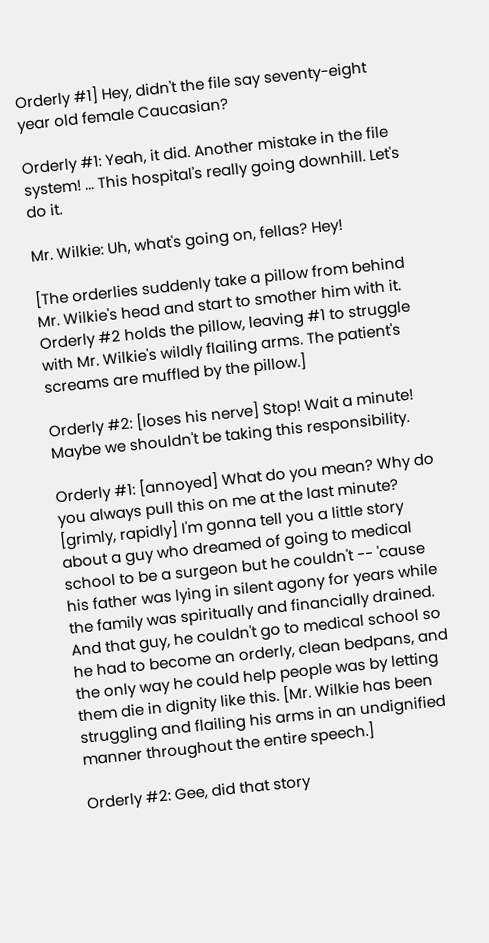Orderly #1] Hey, didn't the file say seventy-eight year old female Caucasian?

Orderly #1: Yeah, it did. Another mistake in the file system! ... This hospital's really going downhill. Let's do it.

Mr. Wilkie: Uh, what's going on, fellas? Hey!

[The orderlies suddenly take a pillow from behind Mr. Wilkie's head and start to smother him with it. Orderly #2 holds the pillow, leaving #1 to struggle with Mr. Wilkie's wildly flailing arms. The patient's screams are muffled by the pillow.]

Orderly #2: [loses his nerve] Stop! Wait a minute! Maybe we shouldn't be taking this responsibility.

Orderly #1: [annoyed] What do you mean? Why do you always pull this on me at the last minute? [grimly, rapidly] I'm gonna tell you a little story about a guy who dreamed of going to medical school to be a surgeon but he couldn't -- 'cause his father was lying in silent agony for years while the family was spiritually and financially drained. And that guy, he couldn't go to medical school so he had to become an orderly, clean bedpans, and the only way he could help people was by letting them die in dignity like this. [Mr. Wilkie has been struggling and flailing his arms in an undignified manner throughout the entire speech.]

Orderly #2: Gee, did that story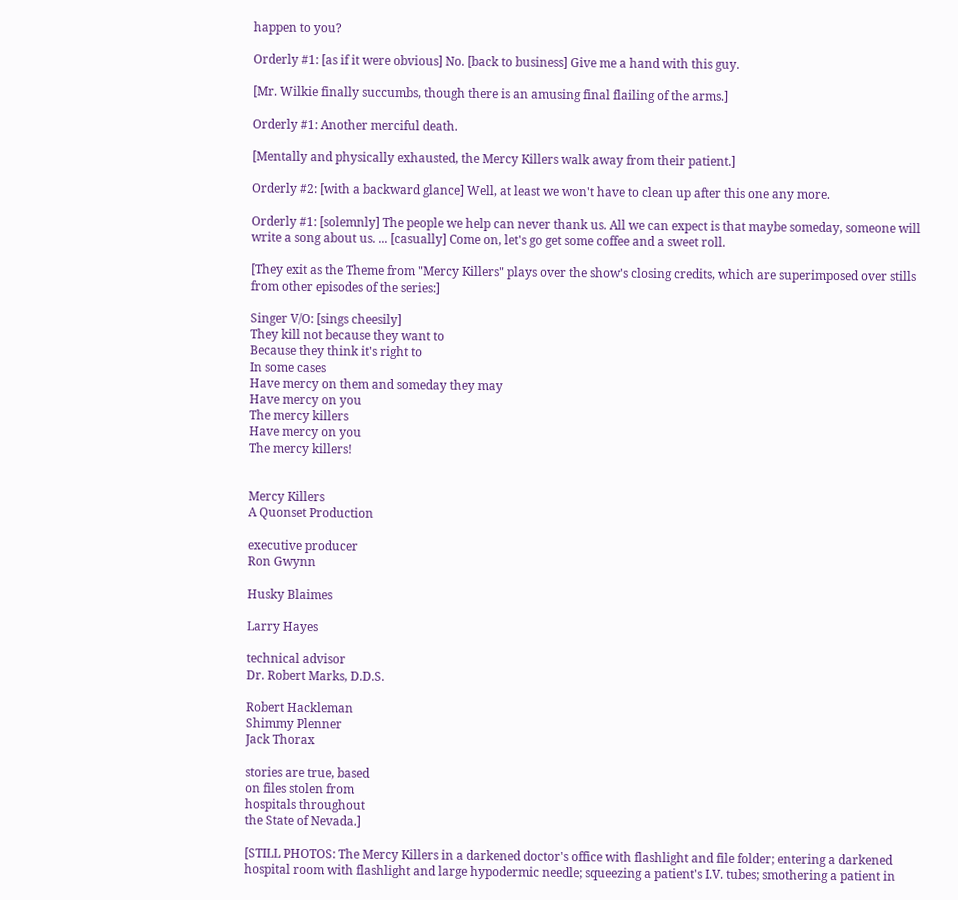happen to you?

Orderly #1: [as if it were obvious] No. [back to business] Give me a hand with this guy.

[Mr. Wilkie finally succumbs, though there is an amusing final flailing of the arms.]

Orderly #1: Another merciful death.

[Mentally and physically exhausted, the Mercy Killers walk away from their patient.]

Orderly #2: [with a backward glance] Well, at least we won't have to clean up after this one any more.

Orderly #1: [solemnly] The people we help can never thank us. All we can expect is that maybe someday, someone will write a song about us. ... [casually] Come on, let's go get some coffee and a sweet roll.

[They exit as the Theme from "Mercy Killers" plays over the show's closing credits, which are superimposed over stills from other episodes of the series:]

Singer V/O: [sings cheesily]
They kill not because they want to
Because they think it's right to
In some cases
Have mercy on them and someday they may
Have mercy on you
The mercy killers
Have mercy on you
The mercy killers!


Mercy Killers
A Quonset Production

executive producer
Ron Gwynn

Husky Blaimes

Larry Hayes

technical advisor
Dr. Robert Marks, D.D.S.

Robert Hackleman
Shimmy Plenner
Jack Thorax

stories are true, based
on files stolen from
hospitals throughout
the State of Nevada.]

[STILL PHOTOS: The Mercy Killers in a darkened doctor's office with flashlight and file folder; entering a darkened hospital room with flashlight and large hypodermic needle; squeezing a patient's I.V. tubes; smothering a patient in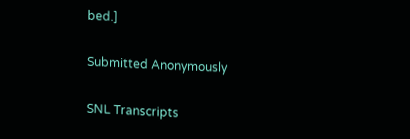bed.]

Submitted Anonymously

SNL Transcripts